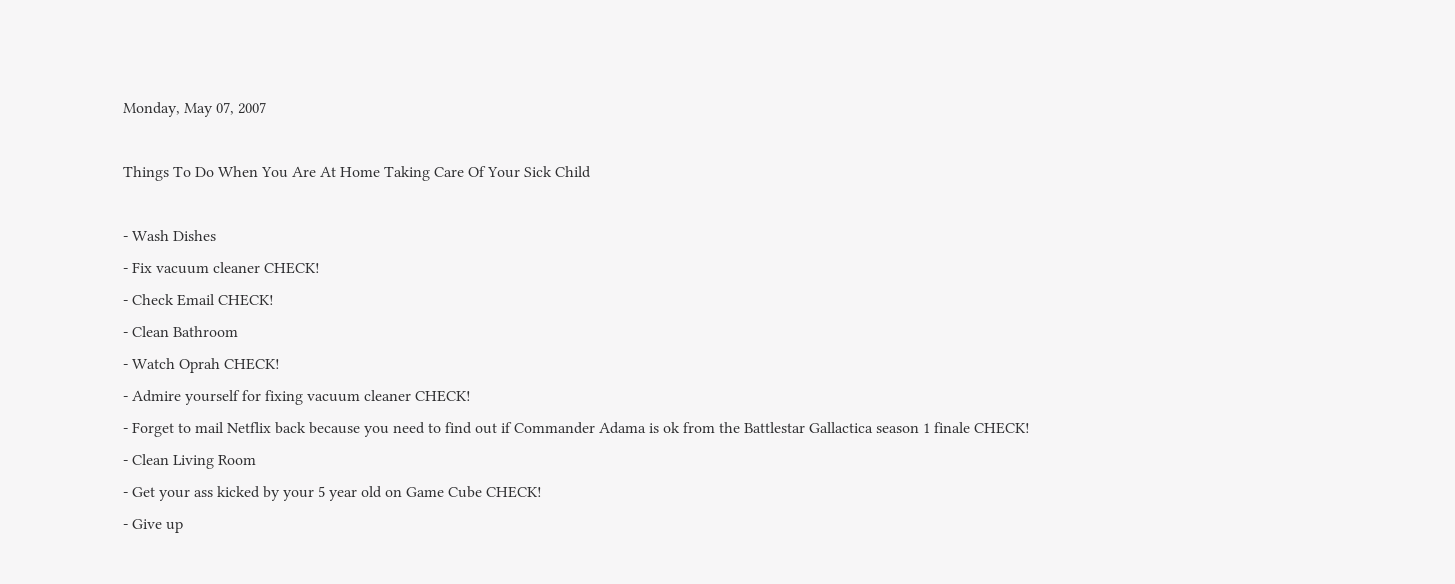Monday, May 07, 2007

Things To Do When You Are At Home Taking Care Of Your Sick Child

- Wash Dishes
- Fix vacuum cleaner CHECK!
- Check Email CHECK!
- Clean Bathroom
- Watch Oprah CHECK!
- Admire yourself for fixing vacuum cleaner CHECK!
- Forget to mail Netflix back because you need to find out if Commander Adama is ok from the Battlestar Gallactica season 1 finale CHECK!
- Clean Living Room
- Get your ass kicked by your 5 year old on Game Cube CHECK!
- Give up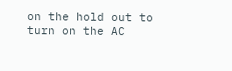on the hold out to turn on the AC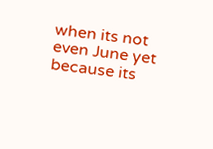when its not even June yet because its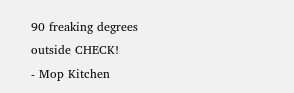90 freaking degrees outside CHECK!
- Mop Kitchen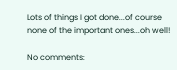Lots of things I got done...of course none of the important ones...oh well!

No comments: